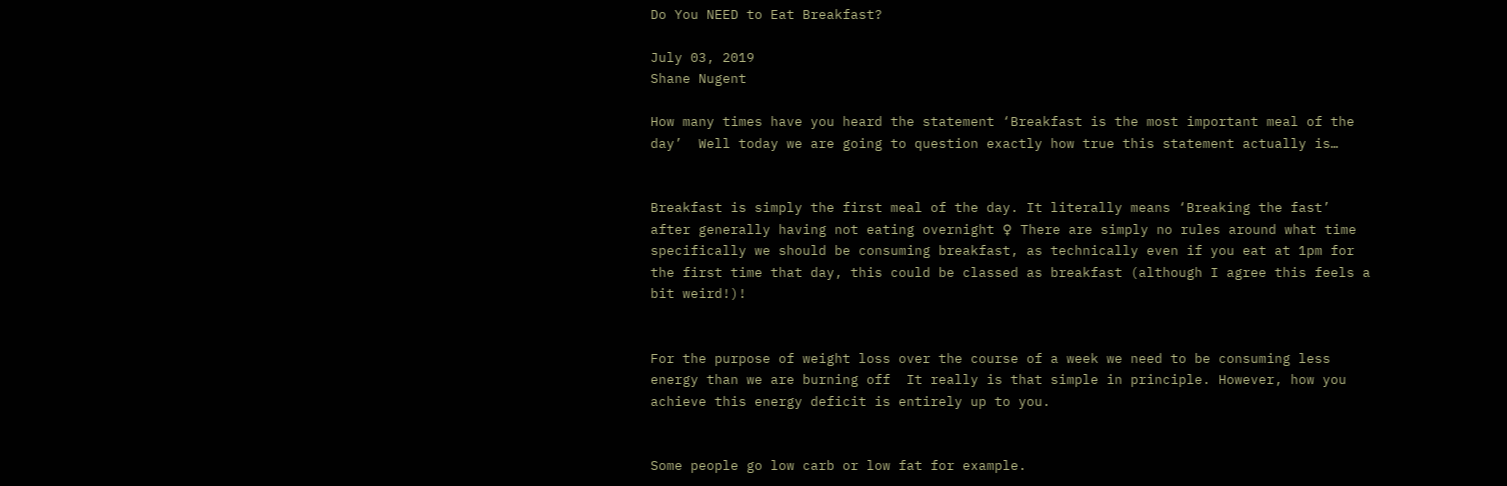Do You NEED to Eat Breakfast?

July 03, 2019
Shane Nugent

How many times have you heard the statement ‘Breakfast is the most important meal of the day’  Well today we are going to question exactly how true this statement actually is…


Breakfast is simply the first meal of the day. It literally means ‘Breaking the fast’ after generally having not eating overnight ♀ There are simply no rules around what time specifically we should be consuming breakfast, as technically even if you eat at 1pm for the first time that day, this could be classed as breakfast (although I agree this feels a bit weird!)!


For the purpose of weight loss over the course of a week we need to be consuming less energy than we are burning off  It really is that simple in principle. However, how you achieve this energy deficit is entirely up to you.


Some people go low carb or low fat for example.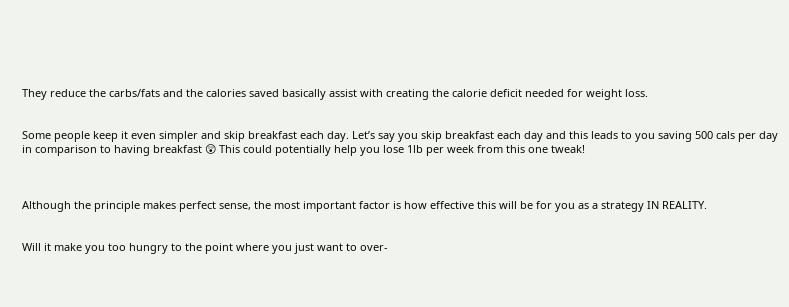They reduce the carbs/fats and the calories saved basically assist with creating the calorie deficit needed for weight loss.


Some people keep it even simpler and skip breakfast each day. Let’s say you skip breakfast each day and this leads to you saving 500 cals per day in comparison to having breakfast 😲 This could potentially help you lose 1lb per week from this one tweak!



Although the principle makes perfect sense, the most important factor is how effective this will be for you as a strategy IN REALITY.


Will it make you too hungry to the point where you just want to over-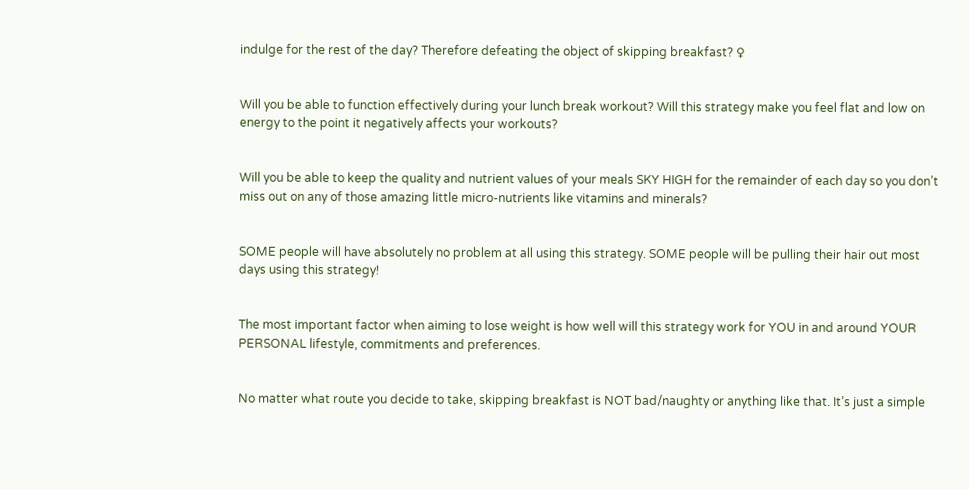indulge for the rest of the day? Therefore defeating the object of skipping breakfast? ♀


Will you be able to function effectively during your lunch break workout? Will this strategy make you feel flat and low on energy to the point it negatively affects your workouts?


Will you be able to keep the quality and nutrient values of your meals SKY HIGH for the remainder of each day so you don’t miss out on any of those amazing little micro-nutrients like vitamins and minerals?


SOME people will have absolutely no problem at all using this strategy. SOME people will be pulling their hair out most days using this strategy!


The most important factor when aiming to lose weight is how well will this strategy work for YOU in and around YOUR PERSONAL lifestyle, commitments and preferences.


No matter what route you decide to take, skipping breakfast is NOT bad/naughty or anything like that. It’s just a simple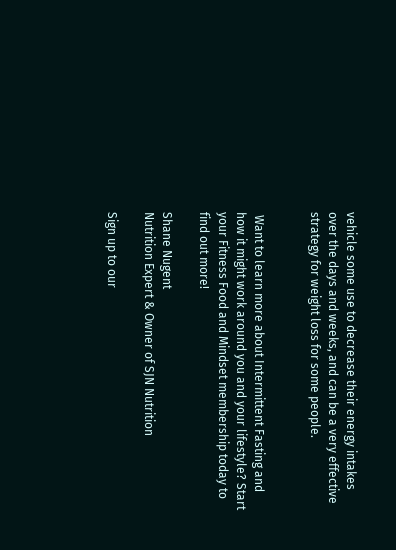vehicle some use to decrease their energy intakes over the days and weeks, and can be a very effective strategy for weight loss for some people.


 Want to learn more about Intermittent Fasting and how it might work around you and your lifestyle? Start your Fitness Food and Mindset membership today to find out more!

Shane Nugent
Nutrition Expert & Owner of SJN Nutrition

Sign up to our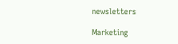newsletters

Marketing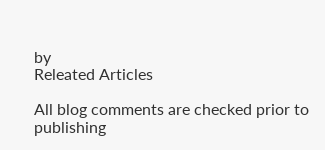by
Releated Articles

All blog comments are checked prior to publishing